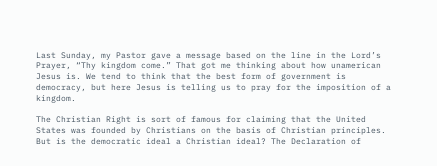Last Sunday, my Pastor gave a message based on the line in the Lord’s Prayer, “Thy kingdom come.” That got me thinking about how unamerican Jesus is. We tend to think that the best form of government is democracy, but here Jesus is telling us to pray for the imposition of a kingdom.

The Christian Right is sort of famous for claiming that the United States was founded by Christians on the basis of Christian principles. But is the democratic ideal a Christian ideal? The Declaration of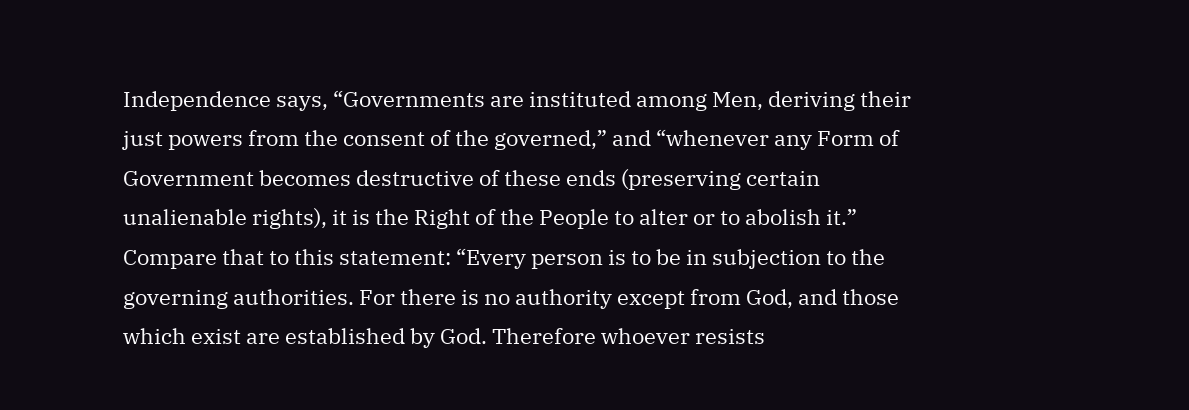Independence says, “Governments are instituted among Men, deriving their just powers from the consent of the governed,” and “whenever any Form of Government becomes destructive of these ends (preserving certain unalienable rights), it is the Right of the People to alter or to abolish it.” Compare that to this statement: “Every person is to be in subjection to the governing authorities. For there is no authority except from God, and those which exist are established by God. Therefore whoever resists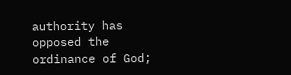authority has opposed the ordinance of God;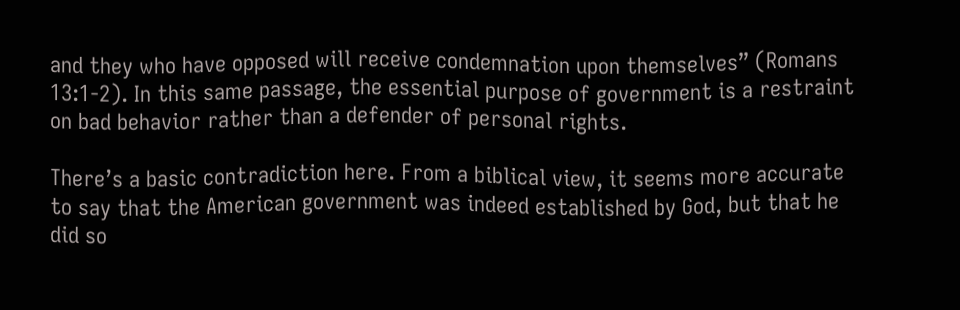and they who have opposed will receive condemnation upon themselves” (Romans 13:1-2). In this same passage, the essential purpose of government is a restraint on bad behavior rather than a defender of personal rights.

There’s a basic contradiction here. From a biblical view, it seems more accurate to say that the American government was indeed established by God, but that he did so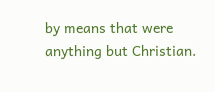by means that were anything but Christian.